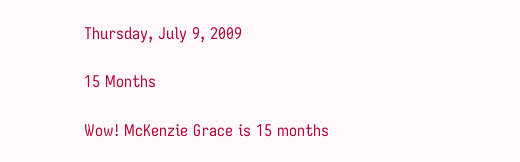Thursday, July 9, 2009

15 Months

Wow! McKenzie Grace is 15 months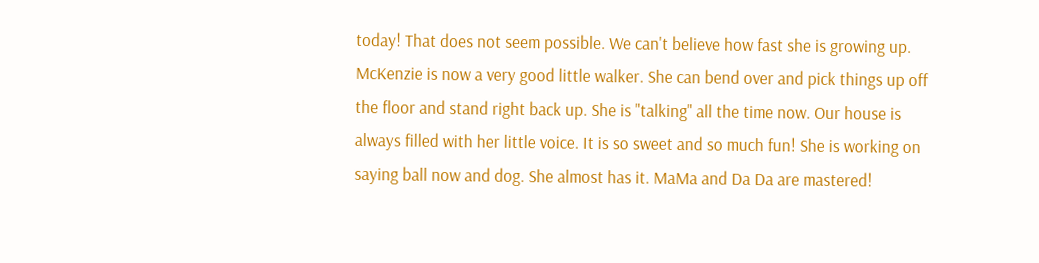today! That does not seem possible. We can't believe how fast she is growing up. McKenzie is now a very good little walker. She can bend over and pick things up off the floor and stand right back up. She is "talking" all the time now. Our house is always filled with her little voice. It is so sweet and so much fun! She is working on saying ball now and dog. She almost has it. MaMa and Da Da are mastered!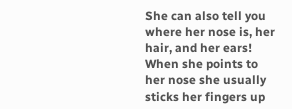She can also tell you where her nose is, her hair, and her ears! When she points to her nose she usually sticks her fingers up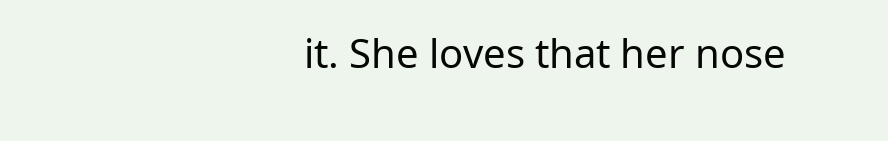it. She loves that her nose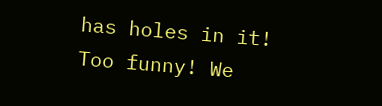has holes in it! Too funny! We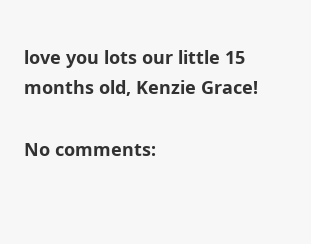love you lots our little 15 months old, Kenzie Grace!

No comments: